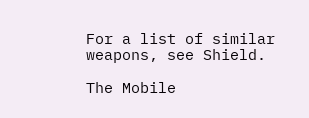For a list of similar weapons, see Shield.

The Mobile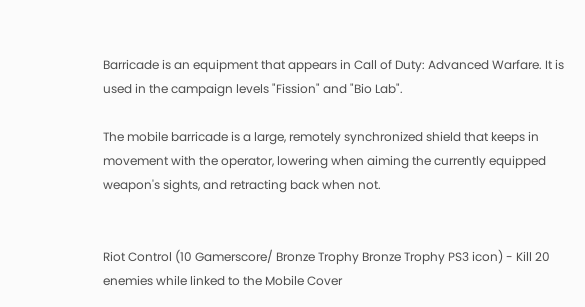Barricade is an equipment that appears in Call of Duty: Advanced Warfare. It is used in the campaign levels "Fission" and "Bio Lab".

The mobile barricade is a large, remotely synchronized shield that keeps in movement with the operator, lowering when aiming the currently equipped weapon's sights, and retracting back when not.


Riot Control (10 Gamerscore/ Bronze Trophy Bronze Trophy PS3 icon) - Kill 20 enemies while linked to the Mobile Cover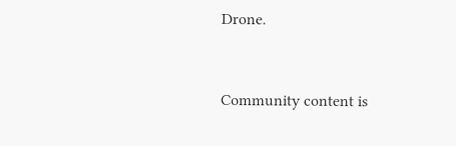Drone.


Community content is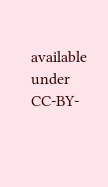available under CC-BY-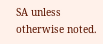SA unless otherwise noted.